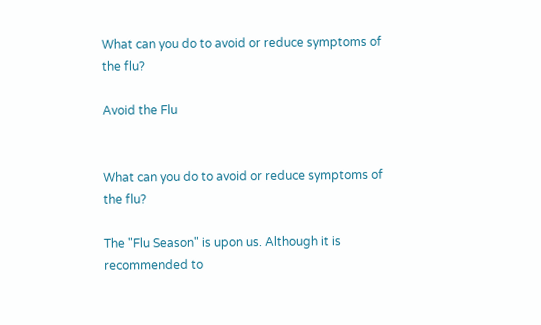What can you do to avoid or reduce symptoms of the flu?

Avoid the Flu


What can you do to avoid or reduce symptoms of the flu?

The "Flu Season" is upon us. Although it is recommended to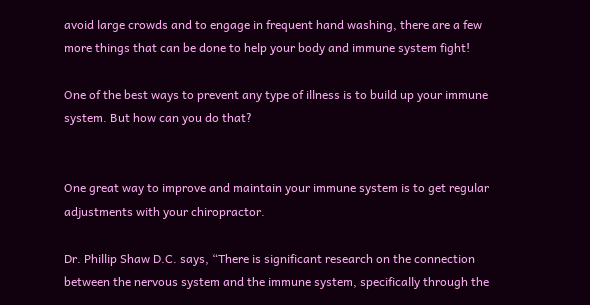avoid large crowds and to engage in frequent hand washing, there are a few more things that can be done to help your body and immune system fight!

One of the best ways to prevent any type of illness is to build up your immune system. But how can you do that?


One great way to improve and maintain your immune system is to get regular adjustments with your chiropractor.

Dr. Phillip Shaw D.C. says, “There is significant research on the connection between the nervous system and the immune system, specifically through the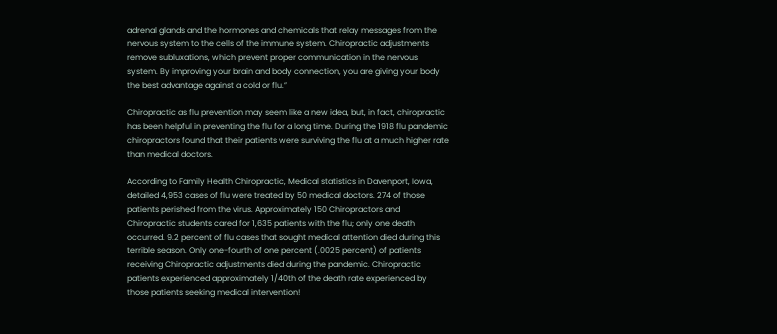adrenal glands and the hormones and chemicals that relay messages from the nervous system to the cells of the immune system. Chiropractic adjustments remove subluxations, which prevent proper communication in the nervous system. By improving your brain and body connection, you are giving your body the best advantage against a cold or flu.”

Chiropractic as flu prevention may seem like a new idea, but, in fact, chiropractic has been helpful in preventing the flu for a long time. During the 1918 flu pandemic chiropractors found that their patients were surviving the flu at a much higher rate than medical doctors.

According to Family Health Chiropractic, Medical statistics in Davenport, Iowa, detailed 4,953 cases of flu were treated by 50 medical doctors. 274 of those patients perished from the virus. Approximately 150 Chiropractors and Chiropractic students cared for 1,635 patients with the flu; only one death occurred. 9.2 percent of flu cases that sought medical attention died during this terrible season. Only one-fourth of one percent (.0025 percent) of patients receiving Chiropractic adjustments died during the pandemic. Chiropractic patients experienced approximately 1/40th of the death rate experienced by those patients seeking medical intervention!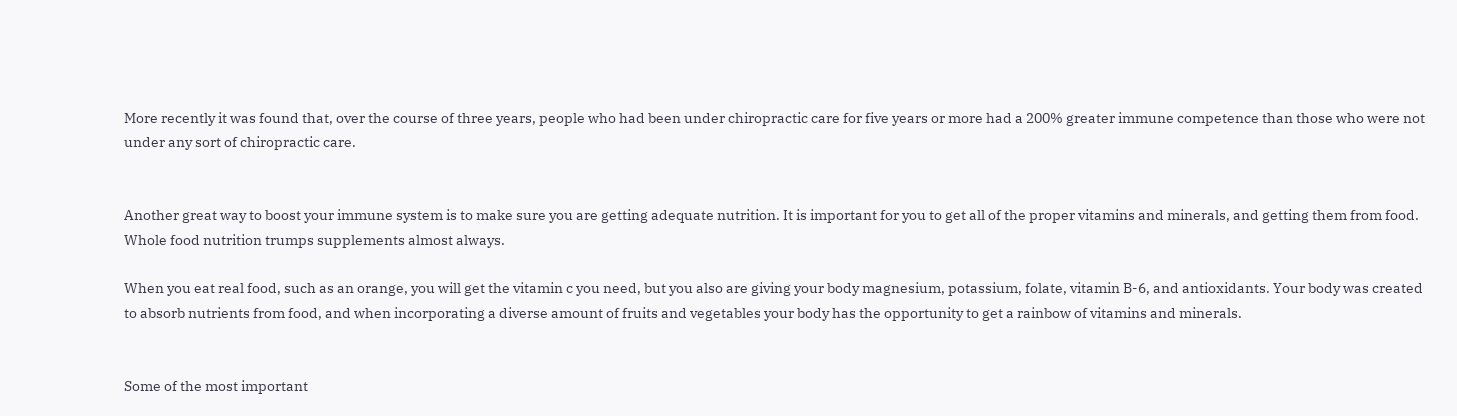More recently it was found that, over the course of three years, people who had been under chiropractic care for five years or more had a 200% greater immune competence than those who were not under any sort of chiropractic care.


Another great way to boost your immune system is to make sure you are getting adequate nutrition. It is important for you to get all of the proper vitamins and minerals, and getting them from food. Whole food nutrition trumps supplements almost always.

When you eat real food, such as an orange, you will get the vitamin c you need, but you also are giving your body magnesium, potassium, folate, vitamin B-6, and antioxidants. Your body was created to absorb nutrients from food, and when incorporating a diverse amount of fruits and vegetables your body has the opportunity to get a rainbow of vitamins and minerals.


Some of the most important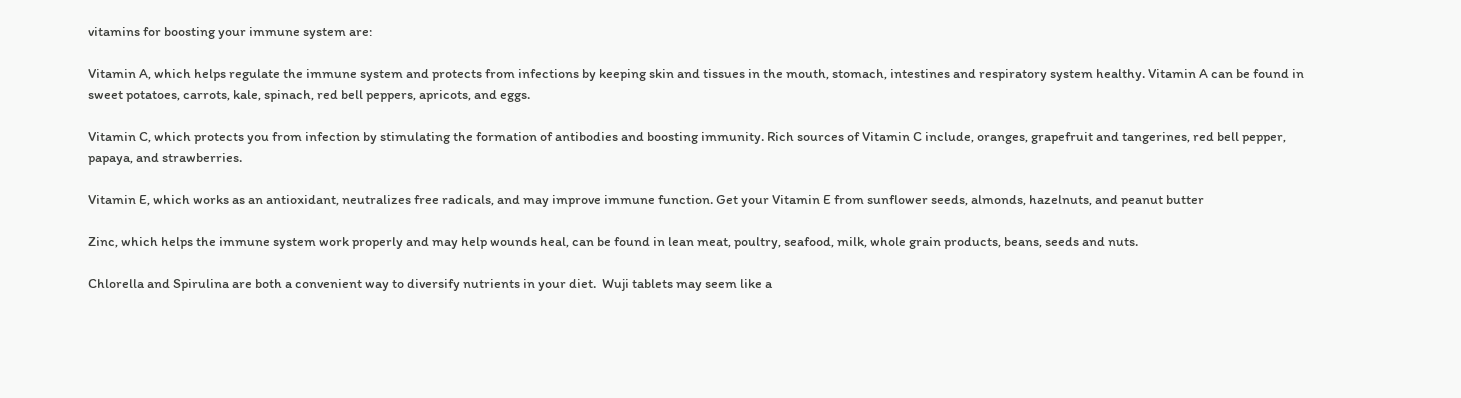vitamins for boosting your immune system are:

Vitamin A, which helps regulate the immune system and protects from infections by keeping skin and tissues in the mouth, stomach, intestines and respiratory system healthy. Vitamin A can be found in sweet potatoes, carrots, kale, spinach, red bell peppers, apricots, and eggs.

Vitamin C, which protects you from infection by stimulating the formation of antibodies and boosting immunity. Rich sources of Vitamin C include, oranges, grapefruit and tangerines, red bell pepper, papaya, and strawberries.

Vitamin E, which works as an antioxidant, neutralizes free radicals, and may improve immune function. Get your Vitamin E from sunflower seeds, almonds, hazelnuts, and peanut butter

Zinc, which helps the immune system work properly and may help wounds heal, can be found in lean meat, poultry, seafood, milk, whole grain products, beans, seeds and nuts.

Chlorella and Spirulina are both a convenient way to diversify nutrients in your diet.  Wuji tablets may seem like a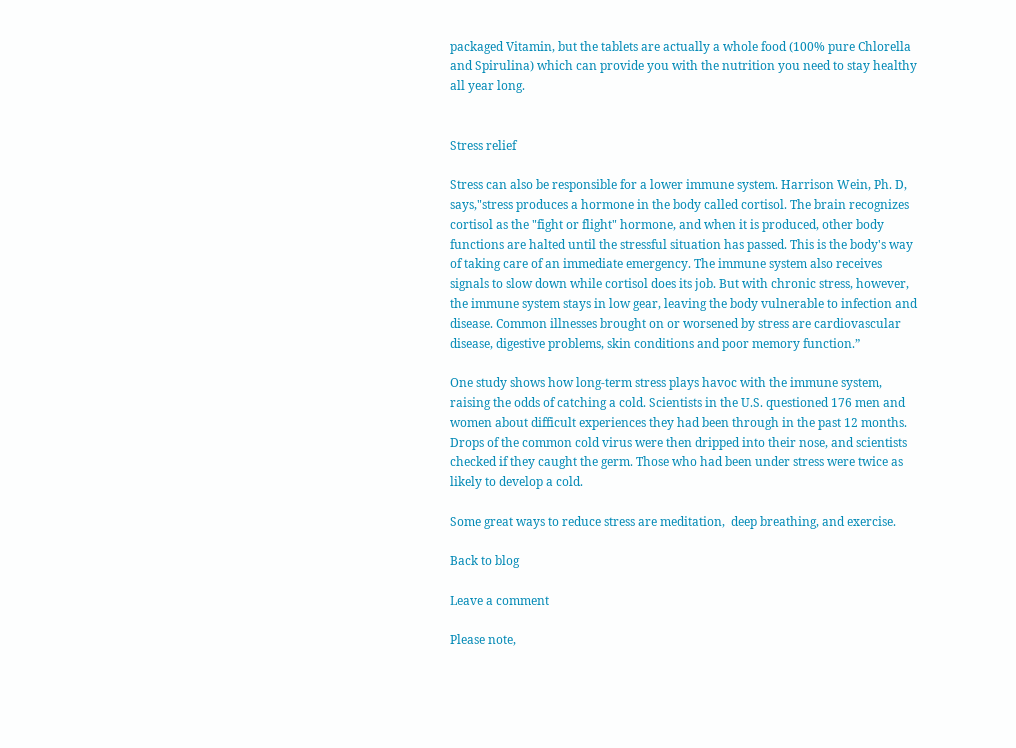packaged Vitamin, but the tablets are actually a whole food (100% pure Chlorella and Spirulina) which can provide you with the nutrition you need to stay healthy all year long.


Stress relief

Stress can also be responsible for a lower immune system. Harrison Wein, Ph. D, says,"stress produces a hormone in the body called cortisol. The brain recognizes cortisol as the "fight or flight" hormone, and when it is produced, other body functions are halted until the stressful situation has passed. This is the body's way of taking care of an immediate emergency. The immune system also receives signals to slow down while cortisol does its job. But with chronic stress, however, the immune system stays in low gear, leaving the body vulnerable to infection and disease. Common illnesses brought on or worsened by stress are cardiovascular disease, digestive problems, skin conditions and poor memory function.”

One study shows how long-term stress plays havoc with the immune system, raising the odds of catching a cold. Scientists in the U.S. questioned 176 men and women about difficult experiences they had been through in the past 12 months. Drops of the common cold virus were then dripped into their nose, and scientists checked if they caught the germ. Those who had been under stress were twice as likely to develop a cold.

Some great ways to reduce stress are meditation,  deep breathing, and exercise.

Back to blog

Leave a comment

Please note,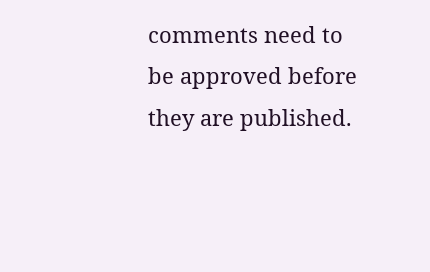comments need to be approved before they are published.